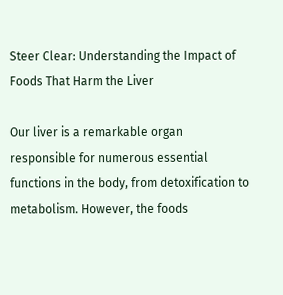Steer Clear: Understanding the Impact of Foods That Harm the Liver

Our liver is a remarkable organ responsible for numerous essential functions in the body, from detoxification to metabolism. However, the foods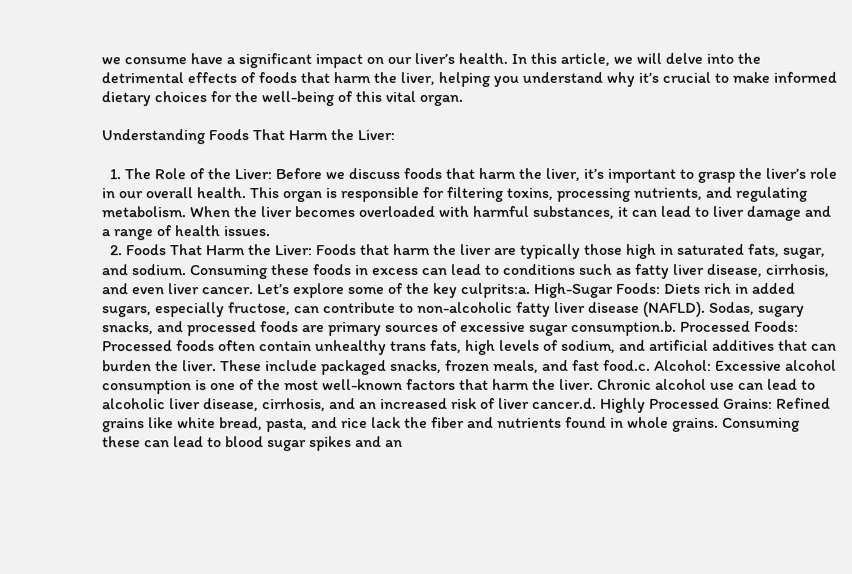we consume have a significant impact on our liver’s health. In this article, we will delve into the detrimental effects of foods that harm the liver, helping you understand why it’s crucial to make informed dietary choices for the well-being of this vital organ.

Understanding Foods That Harm the Liver:

  1. The Role of the Liver: Before we discuss foods that harm the liver, it’s important to grasp the liver’s role in our overall health. This organ is responsible for filtering toxins, processing nutrients, and regulating metabolism. When the liver becomes overloaded with harmful substances, it can lead to liver damage and a range of health issues.
  2. Foods That Harm the Liver: Foods that harm the liver are typically those high in saturated fats, sugar, and sodium. Consuming these foods in excess can lead to conditions such as fatty liver disease, cirrhosis, and even liver cancer. Let’s explore some of the key culprits:a. High-Sugar Foods: Diets rich in added sugars, especially fructose, can contribute to non-alcoholic fatty liver disease (NAFLD). Sodas, sugary snacks, and processed foods are primary sources of excessive sugar consumption.b. Processed Foods: Processed foods often contain unhealthy trans fats, high levels of sodium, and artificial additives that can burden the liver. These include packaged snacks, frozen meals, and fast food.c. Alcohol: Excessive alcohol consumption is one of the most well-known factors that harm the liver. Chronic alcohol use can lead to alcoholic liver disease, cirrhosis, and an increased risk of liver cancer.d. Highly Processed Grains: Refined grains like white bread, pasta, and rice lack the fiber and nutrients found in whole grains. Consuming these can lead to blood sugar spikes and an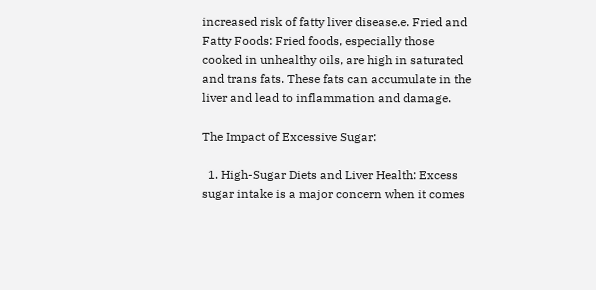increased risk of fatty liver disease.e. Fried and Fatty Foods: Fried foods, especially those cooked in unhealthy oils, are high in saturated and trans fats. These fats can accumulate in the liver and lead to inflammation and damage.

The Impact of Excessive Sugar:

  1. High-Sugar Diets and Liver Health: Excess sugar intake is a major concern when it comes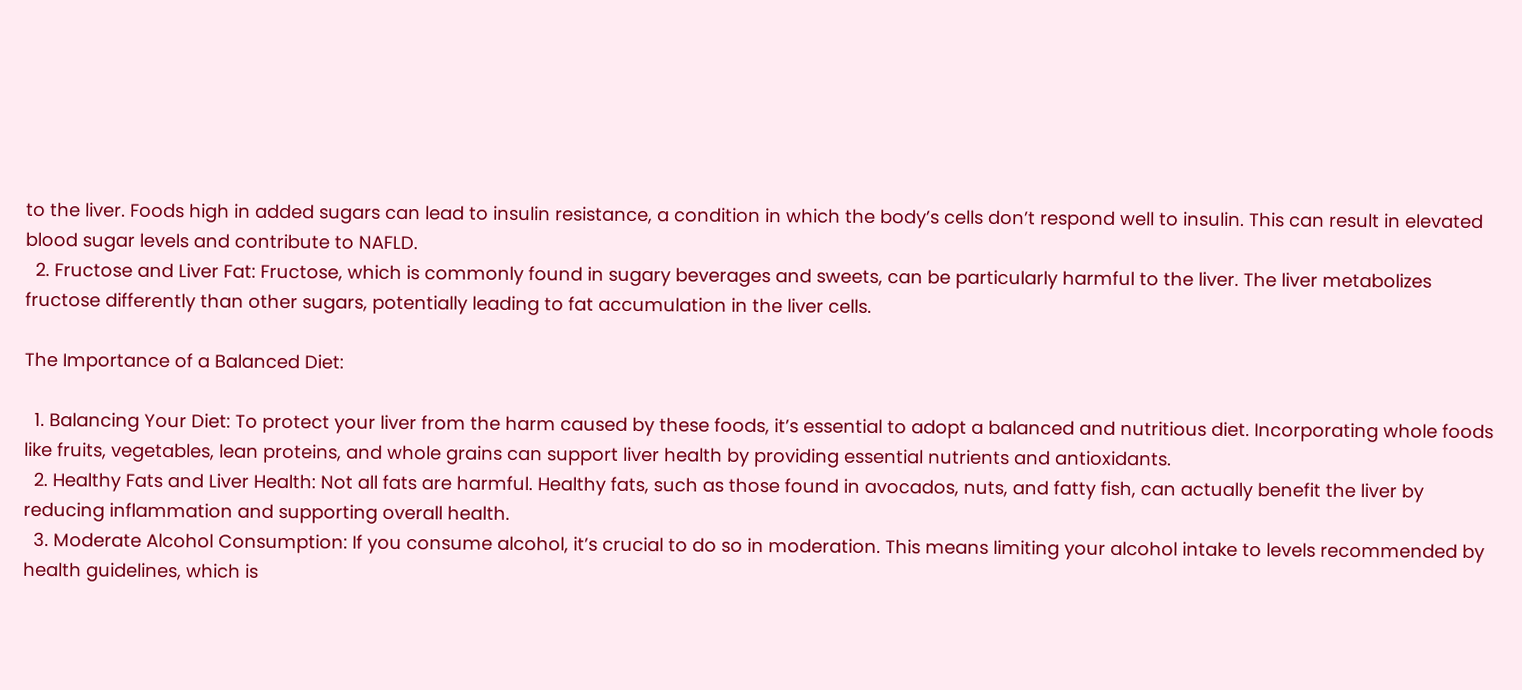to the liver. Foods high in added sugars can lead to insulin resistance, a condition in which the body’s cells don’t respond well to insulin. This can result in elevated blood sugar levels and contribute to NAFLD.
  2. Fructose and Liver Fat: Fructose, which is commonly found in sugary beverages and sweets, can be particularly harmful to the liver. The liver metabolizes fructose differently than other sugars, potentially leading to fat accumulation in the liver cells.

The Importance of a Balanced Diet:

  1. Balancing Your Diet: To protect your liver from the harm caused by these foods, it’s essential to adopt a balanced and nutritious diet. Incorporating whole foods like fruits, vegetables, lean proteins, and whole grains can support liver health by providing essential nutrients and antioxidants.
  2. Healthy Fats and Liver Health: Not all fats are harmful. Healthy fats, such as those found in avocados, nuts, and fatty fish, can actually benefit the liver by reducing inflammation and supporting overall health.
  3. Moderate Alcohol Consumption: If you consume alcohol, it’s crucial to do so in moderation. This means limiting your alcohol intake to levels recommended by health guidelines, which is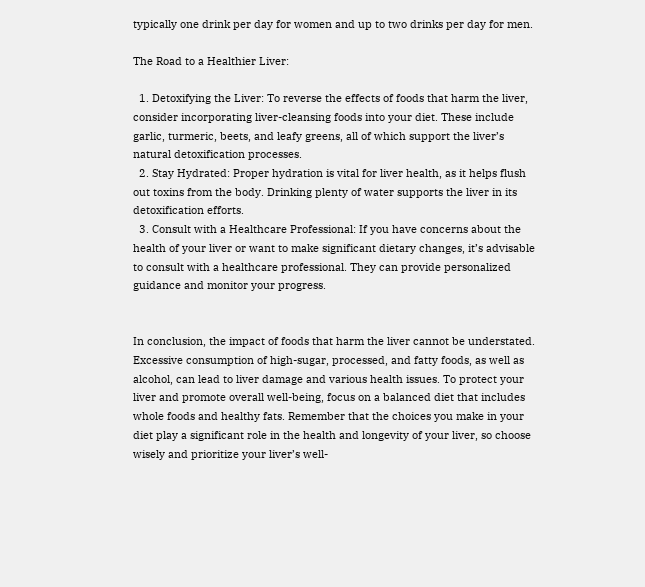typically one drink per day for women and up to two drinks per day for men.

The Road to a Healthier Liver:

  1. Detoxifying the Liver: To reverse the effects of foods that harm the liver, consider incorporating liver-cleansing foods into your diet. These include garlic, turmeric, beets, and leafy greens, all of which support the liver’s natural detoxification processes.
  2. Stay Hydrated: Proper hydration is vital for liver health, as it helps flush out toxins from the body. Drinking plenty of water supports the liver in its detoxification efforts.
  3. Consult with a Healthcare Professional: If you have concerns about the health of your liver or want to make significant dietary changes, it’s advisable to consult with a healthcare professional. They can provide personalized guidance and monitor your progress.


In conclusion, the impact of foods that harm the liver cannot be understated. Excessive consumption of high-sugar, processed, and fatty foods, as well as alcohol, can lead to liver damage and various health issues. To protect your liver and promote overall well-being, focus on a balanced diet that includes whole foods and healthy fats. Remember that the choices you make in your diet play a significant role in the health and longevity of your liver, so choose wisely and prioritize your liver’s well-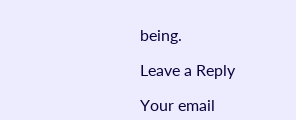being.

Leave a Reply

Your email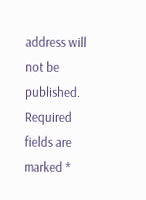address will not be published. Required fields are marked *